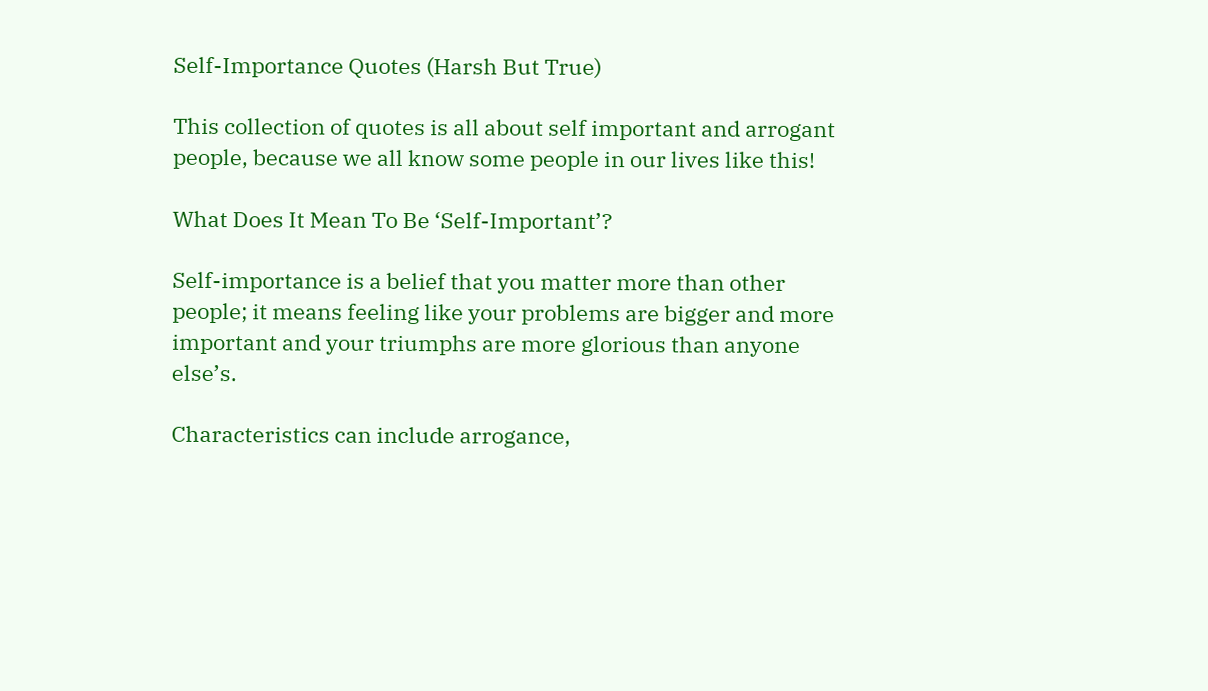Self-Importance Quotes (Harsh But True)

This collection of quotes is all about self important and arrogant people, because we all know some people in our lives like this!

What Does It Mean To Be ‘Self-Important’?

Self-importance is a belief that you matter more than other people; it means feeling like your problems are bigger and more important and your triumphs are more glorious than anyone else’s.

Characteristics can include arrogance,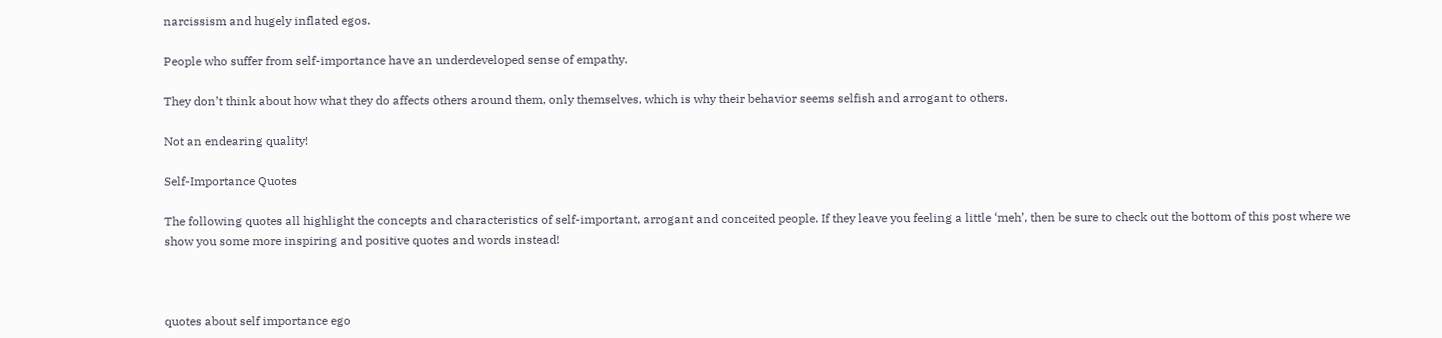narcissism and hugely inflated egos.

People who suffer from self-importance have an underdeveloped sense of empathy.

They don’t think about how what they do affects others around them, only themselves, which is why their behavior seems selfish and arrogant to others.

Not an endearing quality!

Self-Importance Quotes

The following quotes all highlight the concepts and characteristics of self-important, arrogant and conceited people. If they leave you feeling a little ‘meh’, then be sure to check out the bottom of this post where we show you some more inspiring and positive quotes and words instead!



quotes about self importance ego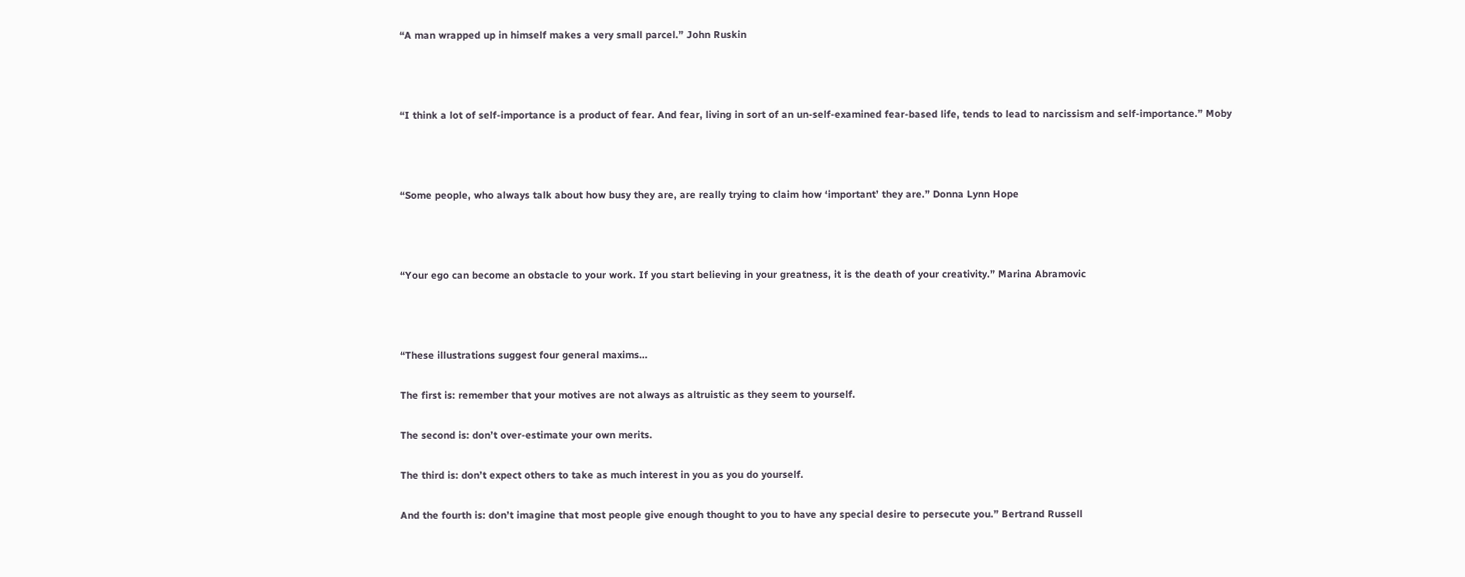“A man wrapped up in himself makes a very small parcel.” John Ruskin



“I think a lot of self-importance is a product of fear. And fear, living in sort of an un-self-examined fear-based life, tends to lead to narcissism and self-importance.” Moby



“Some people, who always talk about how busy they are, are really trying to claim how ‘important’ they are.” Donna Lynn Hope



“Your ego can become an obstacle to your work. If you start believing in your greatness, it is the death of your creativity.” Marina Abramovic



“These illustrations suggest four general maxims…

The first is: remember that your motives are not always as altruistic as they seem to yourself.

The second is: don’t over-estimate your own merits.

The third is: don’t expect others to take as much interest in you as you do yourself.

And the fourth is: don’t imagine that most people give enough thought to you to have any special desire to persecute you.” Bertrand Russell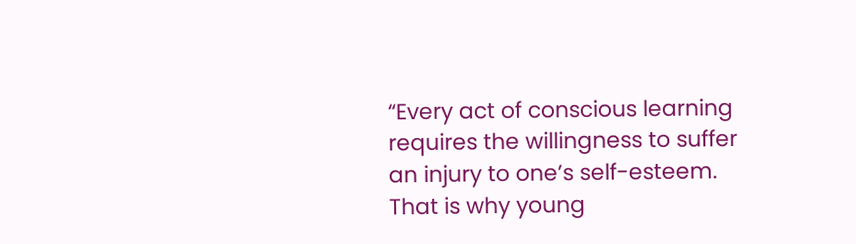“Every act of conscious learning requires the willingness to suffer an injury to one’s self-esteem. That is why young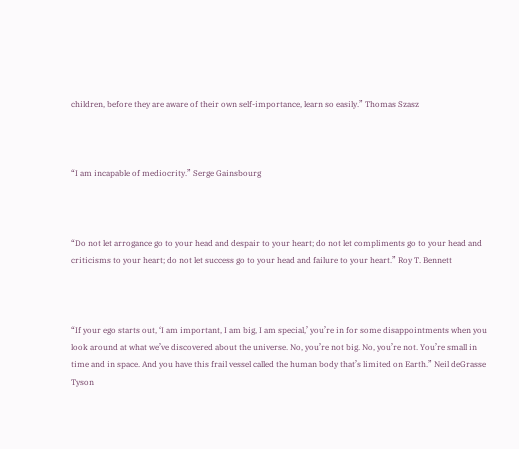children, before they are aware of their own self-importance, learn so easily.” Thomas Szasz



“I am incapable of mediocrity.” Serge Gainsbourg



“Do not let arrogance go to your head and despair to your heart; do not let compliments go to your head and criticisms to your heart; do not let success go to your head and failure to your heart.” Roy T. Bennett



“If your ego starts out, ‘I am important, I am big, I am special,’ you’re in for some disappointments when you look around at what we’ve discovered about the universe. No, you’re not big. No, you’re not. You’re small in time and in space. And you have this frail vessel called the human body that’s limited on Earth.” Neil deGrasse Tyson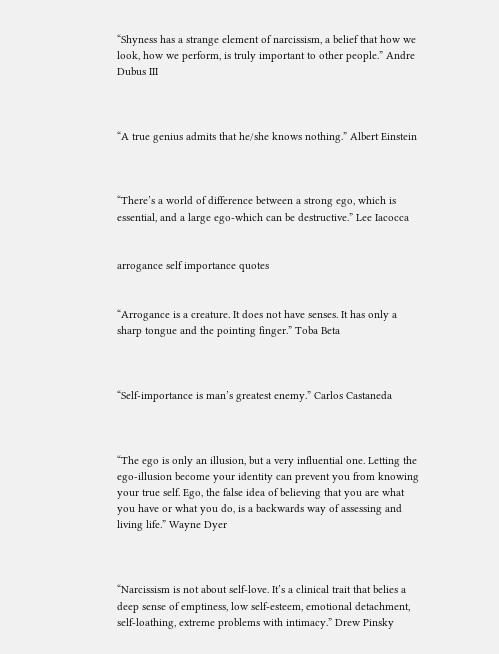“Shyness has a strange element of narcissism, a belief that how we look, how we perform, is truly important to other people.” Andre Dubus III



“A true genius admits that he/she knows nothing.” Albert Einstein



“There’s a world of difference between a strong ego, which is essential, and a large ego-which can be destructive.” Lee Iacocca


arrogance self importance quotes


“Arrogance is a creature. It does not have senses. It has only a sharp tongue and the pointing finger.” Toba Beta



“Self-importance is man’s greatest enemy.” Carlos Castaneda



“The ego is only an illusion, but a very influential one. Letting the ego-illusion become your identity can prevent you from knowing your true self. Ego, the false idea of believing that you are what you have or what you do, is a backwards way of assessing and living life.” Wayne Dyer



“Narcissism is not about self-love. It’s a clinical trait that belies a deep sense of emptiness, low self-esteem, emotional detachment, self-loathing, extreme problems with intimacy.” Drew Pinsky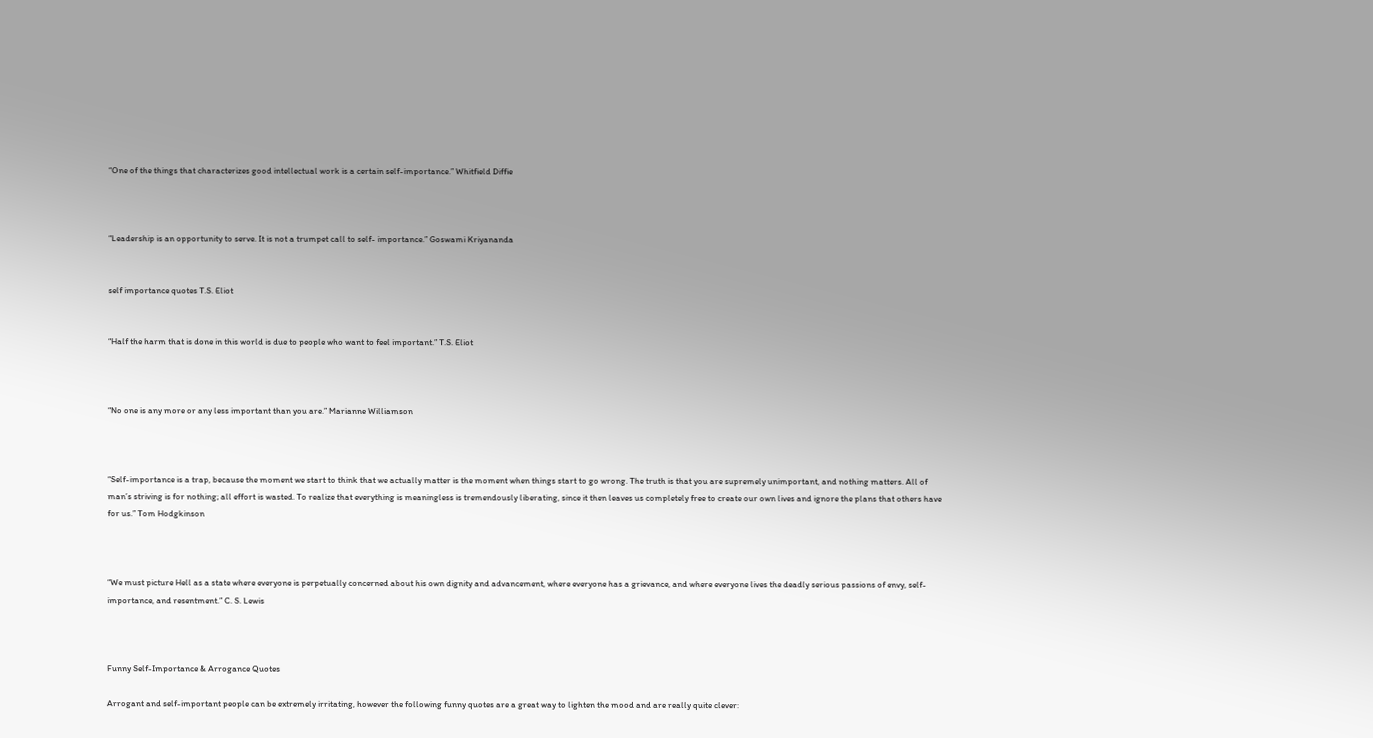“One of the things that characterizes good intellectual work is a certain self-importance.” Whitfield Diffie



“Leadership is an opportunity to serve. It is not a trumpet call to self- importance.” Goswami Kriyananda


self importance quotes T.S. Eliot


“Half the harm that is done in this world is due to people who want to feel important.” T.S. Eliot



“No one is any more or any less important than you are.” Marianne Williamson



“Self-importance is a trap, because the moment we start to think that we actually matter is the moment when things start to go wrong. The truth is that you are supremely unimportant, and nothing matters. All of man’s striving is for nothing; all effort is wasted. To realize that everything is meaningless is tremendously liberating, since it then leaves us completely free to create our own lives and ignore the plans that others have for us.” Tom Hodgkinson



“We must picture Hell as a state where everyone is perpetually concerned about his own dignity and advancement, where everyone has a grievance, and where everyone lives the deadly serious passions of envy, self-importance, and resentment.” C. S. Lewis



Funny Self-Importance & Arrogance Quotes

Arrogant and self-important people can be extremely irritating, however the following funny quotes are a great way to lighten the mood and are really quite clever: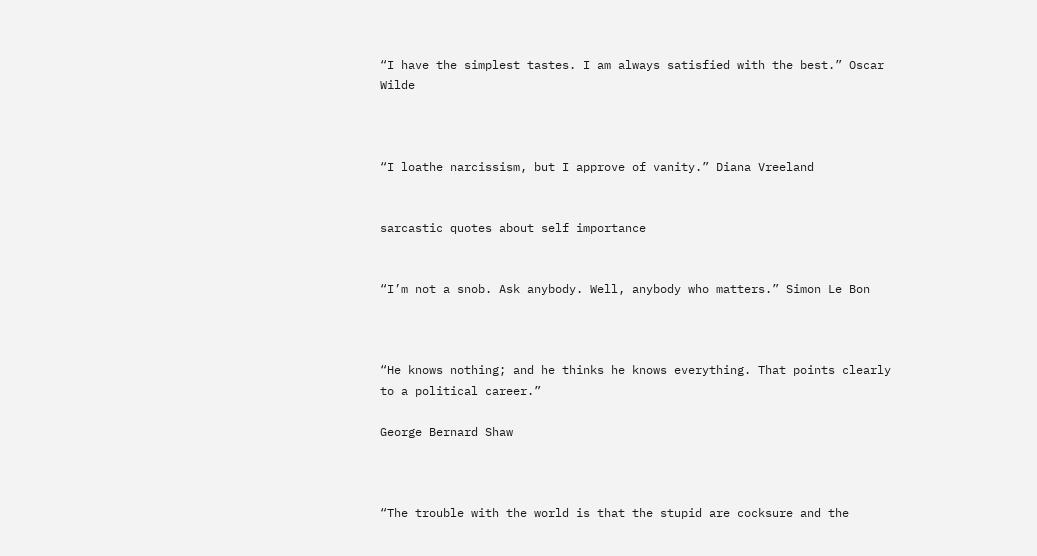“I have the simplest tastes. I am always satisfied with the best.” Oscar Wilde



“I loathe narcissism, but I approve of vanity.” Diana Vreeland


sarcastic quotes about self importance


“I’m not a snob. Ask anybody. Well, anybody who matters.” Simon Le Bon



“He knows nothing; and he thinks he knows everything. That points clearly to a political career.”

George Bernard Shaw



“The trouble with the world is that the stupid are cocksure and the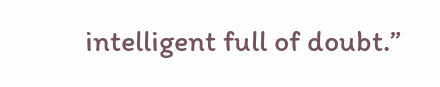intelligent full of doubt.”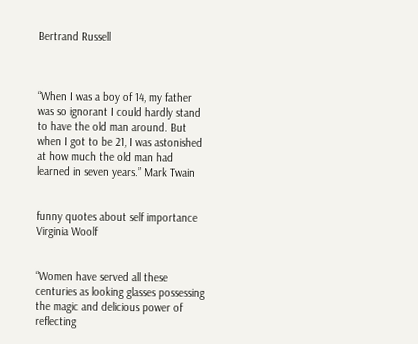Bertrand Russell



“When I was a boy of 14, my father was so ignorant I could hardly stand to have the old man around. But when I got to be 21, I was astonished at how much the old man had learned in seven years.” Mark Twain


funny quotes about self importance Virginia Woolf


“Women have served all these centuries as looking glasses possessing the magic and delicious power of reflecting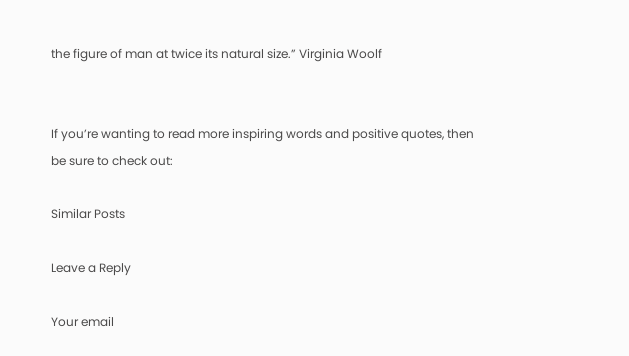the figure of man at twice its natural size.” Virginia Woolf


If you’re wanting to read more inspiring words and positive quotes, then be sure to check out:

Similar Posts

Leave a Reply

Your email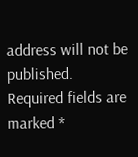address will not be published. Required fields are marked *